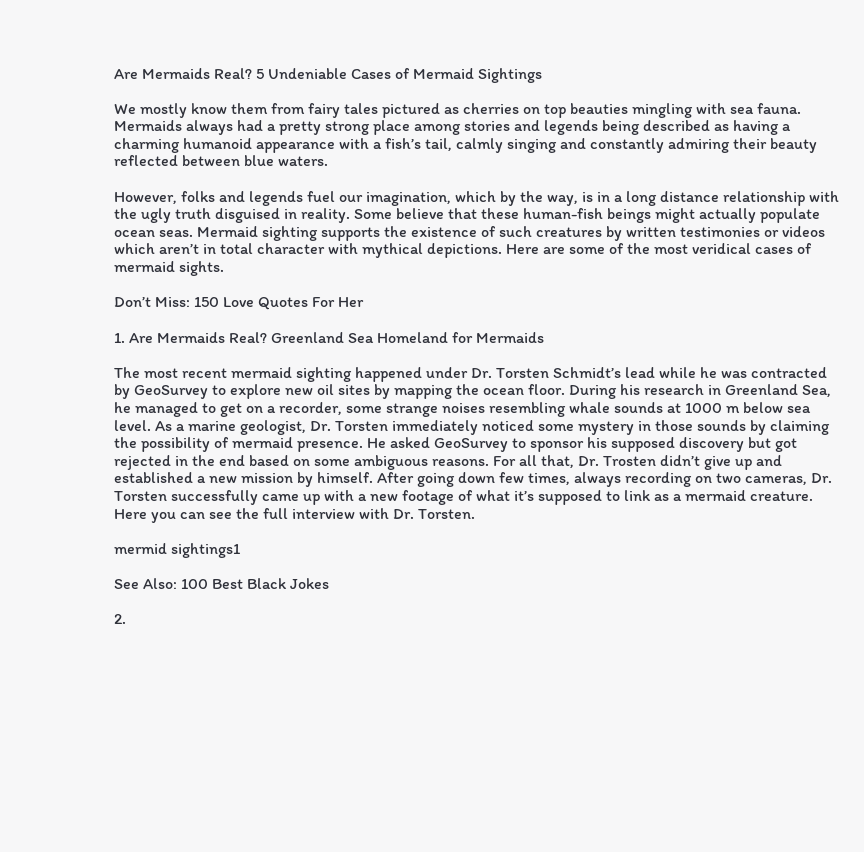Are Mermaids Real? 5 Undeniable Cases of Mermaid Sightings

We mostly know them from fairy tales pictured as cherries on top beauties mingling with sea fauna. Mermaids always had a pretty strong place among stories and legends being described as having a charming humanoid appearance with a fish’s tail, calmly singing and constantly admiring their beauty reflected between blue waters.

However, folks and legends fuel our imagination, which by the way, is in a long distance relationship with the ugly truth disguised in reality. Some believe that these human-fish beings might actually populate ocean seas. Mermaid sighting supports the existence of such creatures by written testimonies or videos which aren’t in total character with mythical depictions. Here are some of the most veridical cases of mermaid sights.

Don’t Miss: 150 Love Quotes For Her

1. Are Mermaids Real? Greenland Sea Homeland for Mermaids

The most recent mermaid sighting happened under Dr. Torsten Schmidt’s lead while he was contracted by GeoSurvey to explore new oil sites by mapping the ocean floor. During his research in Greenland Sea, he managed to get on a recorder, some strange noises resembling whale sounds at 1000 m below sea level. As a marine geologist, Dr. Torsten immediately noticed some mystery in those sounds by claiming the possibility of mermaid presence. He asked GeoSurvey to sponsor his supposed discovery but got rejected in the end based on some ambiguous reasons. For all that, Dr. Trosten didn’t give up and established a new mission by himself. After going down few times, always recording on two cameras, Dr. Torsten successfully came up with a new footage of what it’s supposed to link as a mermaid creature. Here you can see the full interview with Dr. Torsten.

mermid sightings1

See Also: 100 Best Black Jokes

2.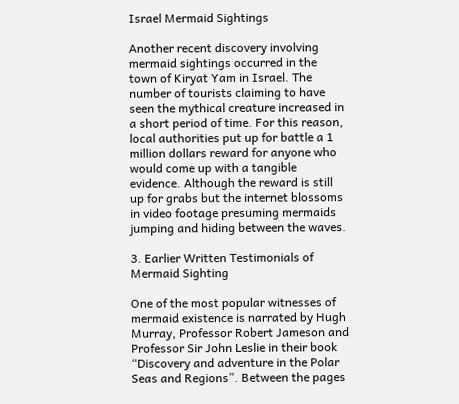Israel Mermaid Sightings

Another recent discovery involving mermaid sightings occurred in the town of Kiryat Yam in Israel. The number of tourists claiming to have seen the mythical creature increased in a short period of time. For this reason, local authorities put up for battle a 1 million dollars reward for anyone who would come up with a tangible evidence. Although the reward is still up for grabs but the internet blossoms in video footage presuming mermaids jumping and hiding between the waves.

3. Earlier Written Testimonials of Mermaid Sighting

One of the most popular witnesses of mermaid existence is narrated by Hugh Murray, Professor Robert Jameson and Professor Sir John Leslie in their book “Discovery and adventure in the Polar Seas and Regions”. Between the pages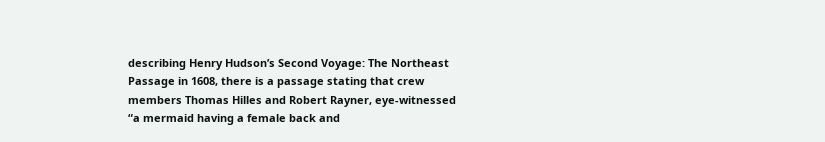describing Henry Hudson’s Second Voyage: The Northeast Passage in 1608, there is a passage stating that crew members Thomas Hilles and Robert Rayner, eye-witnessed “a mermaid having a female back and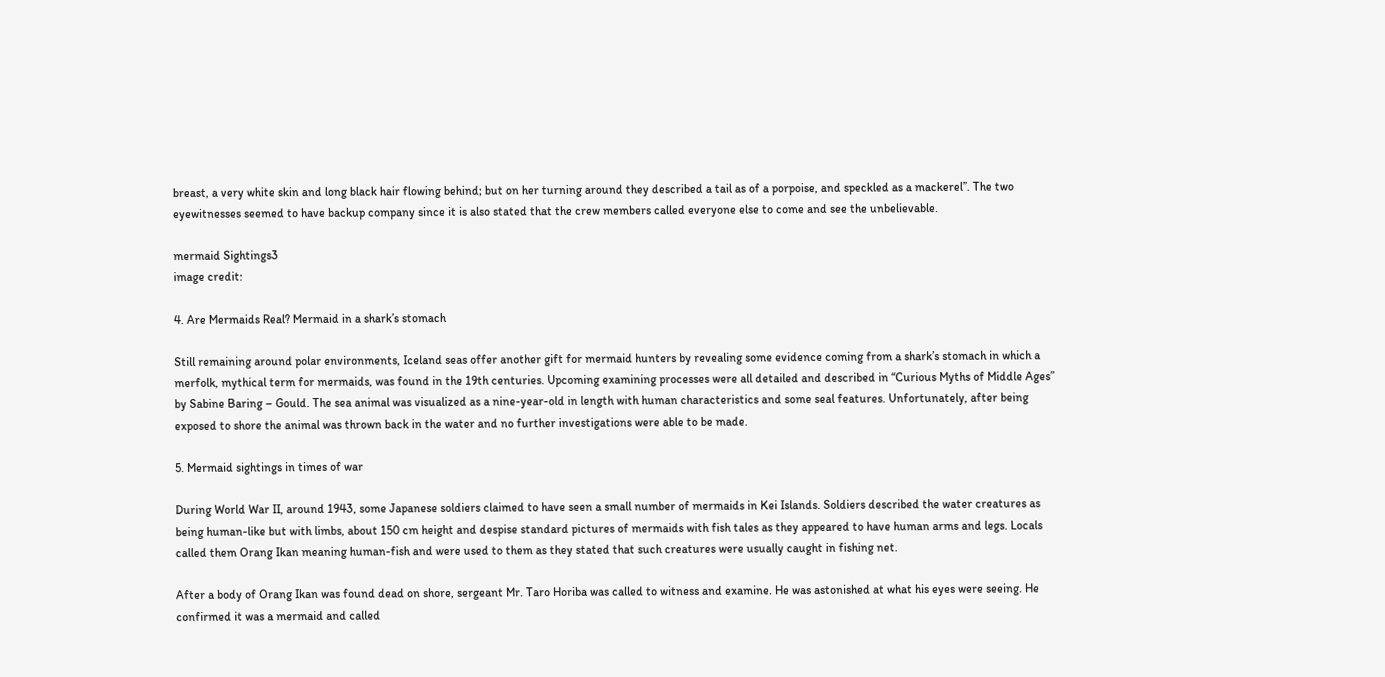breast, a very white skin and long black hair flowing behind; but on her turning around they described a tail as of a porpoise, and speckled as a mackerel”. The two eyewitnesses seemed to have backup company since it is also stated that the crew members called everyone else to come and see the unbelievable.

mermaid Sightings3
image credit:

4. Are Mermaids Real? Mermaid in a shark’s stomach

Still remaining around polar environments, Iceland seas offer another gift for mermaid hunters by revealing some evidence coming from a shark’s stomach in which a merfolk, mythical term for mermaids, was found in the 19th centuries. Upcoming examining processes were all detailed and described in “Curious Myths of Middle Ages” by Sabine Baring – Gould. The sea animal was visualized as a nine-year-old in length with human characteristics and some seal features. Unfortunately, after being exposed to shore the animal was thrown back in the water and no further investigations were able to be made.

5. Mermaid sightings in times of war

During World War II, around 1943, some Japanese soldiers claimed to have seen a small number of mermaids in Kei Islands. Soldiers described the water creatures as being human-like but with limbs, about 150 cm height and despise standard pictures of mermaids with fish tales as they appeared to have human arms and legs. Locals called them Orang Ikan meaning human-fish and were used to them as they stated that such creatures were usually caught in fishing net.

After a body of Orang Ikan was found dead on shore, sergeant Mr. Taro Horiba was called to witness and examine. He was astonished at what his eyes were seeing. He confirmed it was a mermaid and called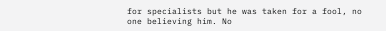for specialists but he was taken for a fool, no one believing him. No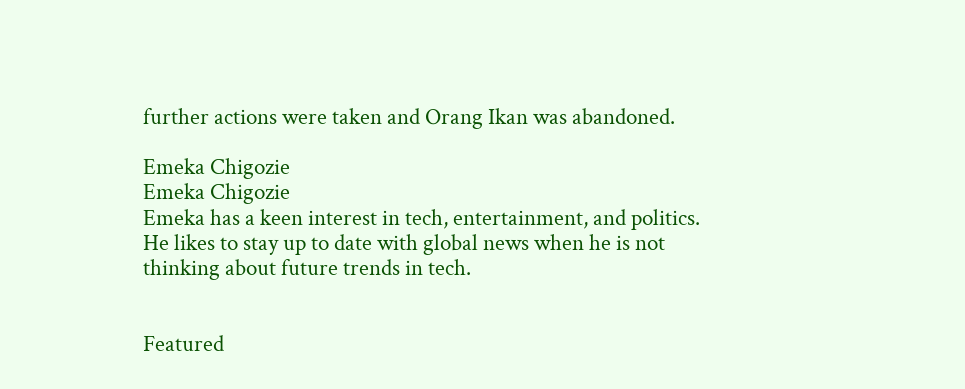further actions were taken and Orang Ikan was abandoned.

Emeka Chigozie
Emeka Chigozie
Emeka has a keen interest in tech, entertainment, and politics. He likes to stay up to date with global news when he is not thinking about future trends in tech.


Featured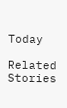Today

Related Stories